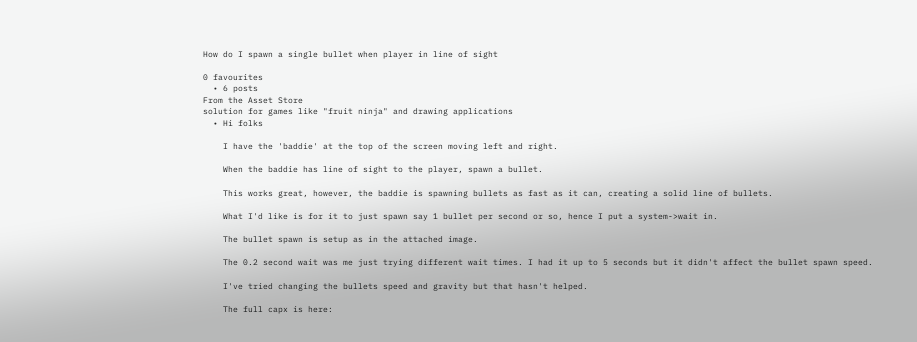How do I spawn a single bullet when player in line of sight

0 favourites
  • 6 posts
From the Asset Store
solution for games like "fruit ninja" and drawing applications
  • Hi folks

    I have the 'baddie' at the top of the screen moving left and right.

    When the baddie has line of sight to the player, spawn a bullet.

    This works great, however, the baddie is spawning bullets as fast as it can, creating a solid line of bullets.

    What I'd like is for it to just spawn say 1 bullet per second or so, hence I put a system->wait in.

    The bullet spawn is setup as in the attached image.

    The 0.2 second wait was me just trying different wait times. I had it up to 5 seconds but it didn't affect the bullet spawn speed.

    I've tried changing the bullets speed and gravity but that hasn't helped.

    The full capx is here: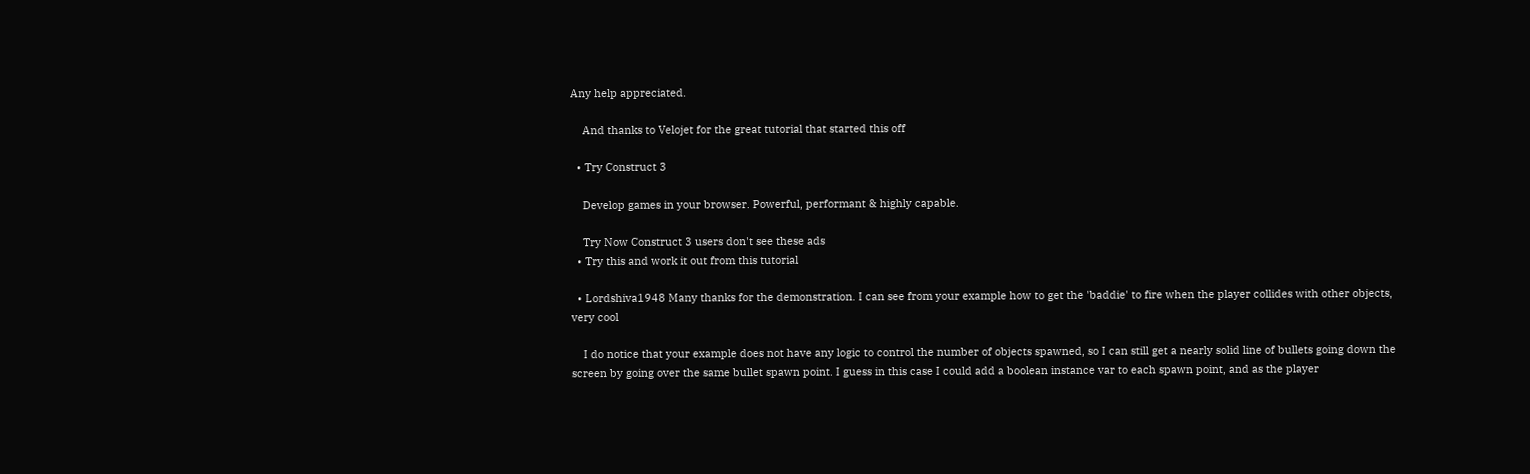Any help appreciated.

    And thanks to Velojet for the great tutorial that started this off

  • Try Construct 3

    Develop games in your browser. Powerful, performant & highly capable.

    Try Now Construct 3 users don't see these ads
  • Try this and work it out from this tutorial

  • Lordshiva1948 Many thanks for the demonstration. I can see from your example how to get the 'baddie' to fire when the player collides with other objects, very cool

    I do notice that your example does not have any logic to control the number of objects spawned, so I can still get a nearly solid line of bullets going down the screen by going over the same bullet spawn point. I guess in this case I could add a boolean instance var to each spawn point, and as the player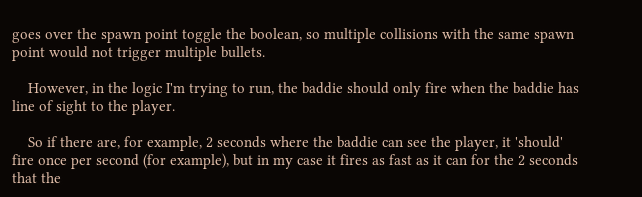goes over the spawn point toggle the boolean, so multiple collisions with the same spawn point would not trigger multiple bullets.

    However, in the logic I'm trying to run, the baddie should only fire when the baddie has line of sight to the player.

    So if there are, for example, 2 seconds where the baddie can see the player, it 'should' fire once per second (for example), but in my case it fires as fast as it can for the 2 seconds that the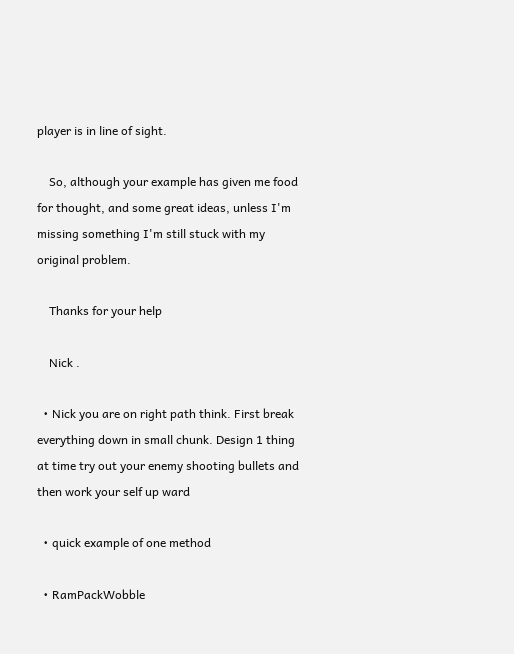player is in line of sight.

    So, although your example has given me food for thought, and some great ideas, unless I'm missing something I'm still stuck with my original problem.

    Thanks for your help

    Nick .

  • Nick you are on right path think. First break everything down in small chunk. Design 1 thing at time try out your enemy shooting bullets and then work your self up ward

  • quick example of one method

  • RamPackWobble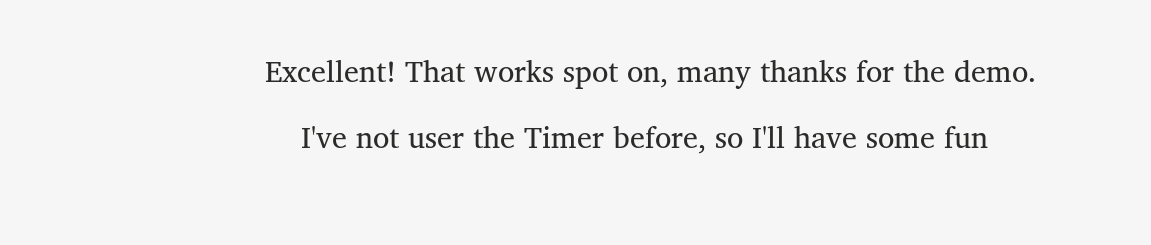Excellent! That works spot on, many thanks for the demo.

    I've not user the Timer before, so I'll have some fun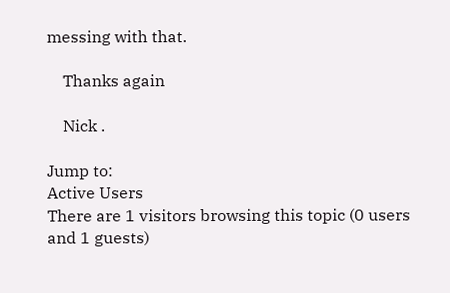messing with that.

    Thanks again

    Nick .

Jump to:
Active Users
There are 1 visitors browsing this topic (0 users and 1 guests)